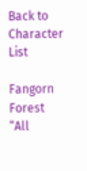Back to Character List

Fangorn Forest
“All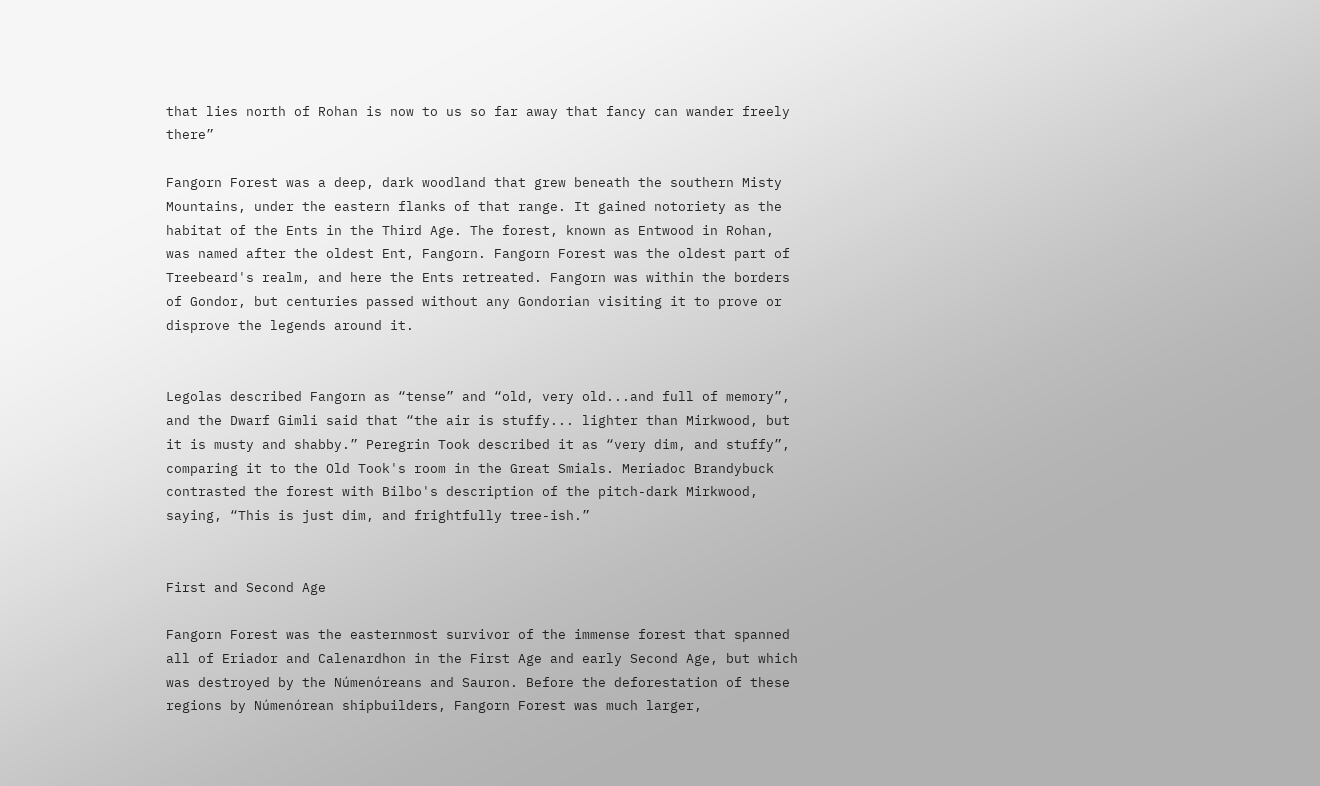that lies north of Rohan is now to us so far away that fancy can wander freely there”

Fangorn Forest was a deep, dark woodland that grew beneath the southern Misty Mountains, under the eastern flanks of that range. It gained notoriety as the habitat of the Ents in the Third Age. The forest, known as Entwood in Rohan, was named after the oldest Ent, Fangorn. Fangorn Forest was the oldest part of Treebeard's realm, and here the Ents retreated. Fangorn was within the borders of Gondor, but centuries passed without any Gondorian visiting it to prove or disprove the legends around it.


Legolas described Fangorn as “tense” and “old, very old...and full of memory”, and the Dwarf Gimli said that “the air is stuffy... lighter than Mirkwood, but it is musty and shabby.” Peregrin Took described it as “very dim, and stuffy”, comparing it to the Old Took's room in the Great Smials. Meriadoc Brandybuck contrasted the forest with Bilbo's description of the pitch-dark Mirkwood, saying, “This is just dim, and frightfully tree-ish.”


First and Second Age

Fangorn Forest was the easternmost survivor of the immense forest that spanned all of Eriador and Calenardhon in the First Age and early Second Age, but which was destroyed by the Númenóreans and Sauron. Before the deforestation of these regions by Númenórean shipbuilders, Fangorn Forest was much larger,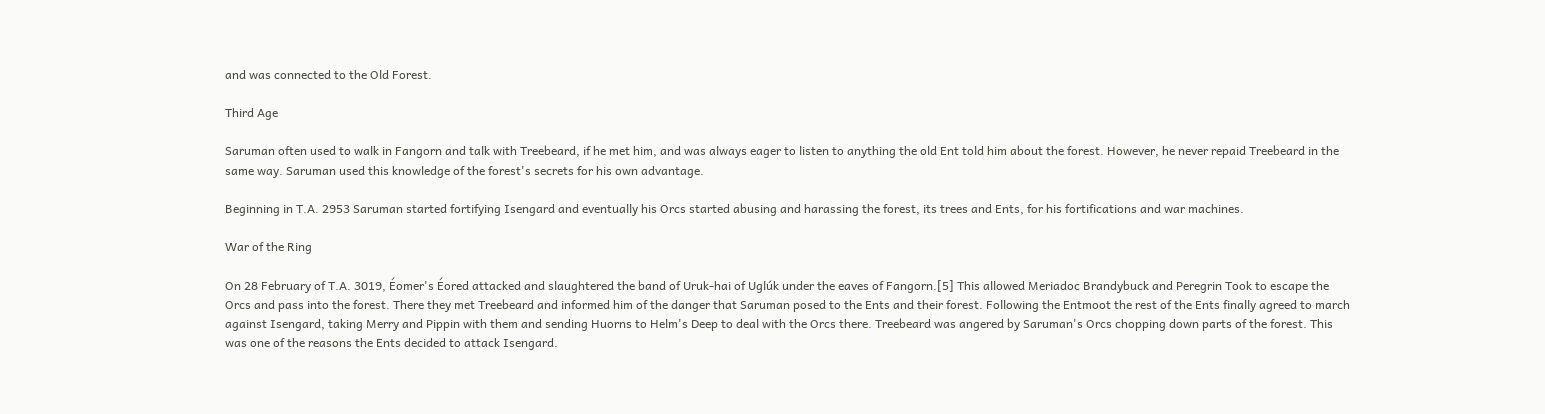and was connected to the Old Forest.

Third Age

Saruman often used to walk in Fangorn and talk with Treebeard, if he met him, and was always eager to listen to anything the old Ent told him about the forest. However, he never repaid Treebeard in the same way. Saruman used this knowledge of the forest's secrets for his own advantage.

Beginning in T.A. 2953 Saruman started fortifying Isengard and eventually his Orcs started abusing and harassing the forest, its trees and Ents, for his fortifications and war machines.

War of the Ring

On 28 February of T.A. 3019, Éomer's Éored attacked and slaughtered the band of Uruk-hai of Uglúk under the eaves of Fangorn.[5] This allowed Meriadoc Brandybuck and Peregrin Took to escape the Orcs and pass into the forest. There they met Treebeard and informed him of the danger that Saruman posed to the Ents and their forest. Following the Entmoot the rest of the Ents finally agreed to march against Isengard, taking Merry and Pippin with them and sending Huorns to Helm's Deep to deal with the Orcs there. Treebeard was angered by Saruman's Orcs chopping down parts of the forest. This was one of the reasons the Ents decided to attack Isengard.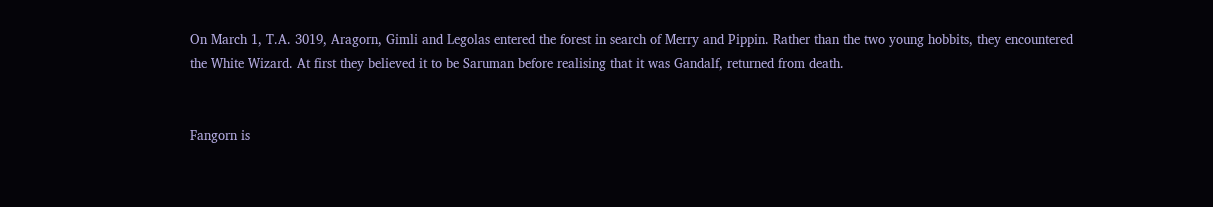On March 1, T.A. 3019, Aragorn, Gimli and Legolas entered the forest in search of Merry and Pippin. Rather than the two young hobbits, they encountered the White Wizard. At first they believed it to be Saruman before realising that it was Gandalf, returned from death.


Fangorn is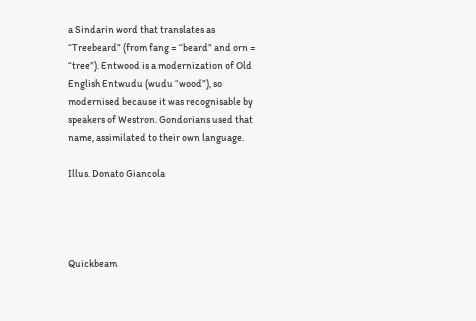a Sindarin word that translates as “Treebeard” (from fang = “beard” and orn = “tree”). Entwood is a modernization of Old English Entwudu (wudu “wood”), so modernised because it was recognisable by speakers of Westron. Gondorians used that name, assimilated to their own language.

Illus. Donato Giancola




Quickbeam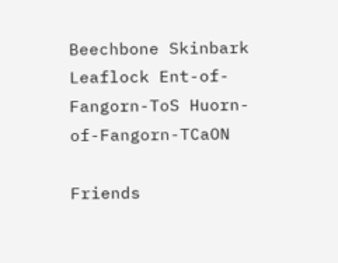Beechbone Skinbark Leaflock Ent-of-Fangorn-ToS Huorn-of-Fangorn-TCaON

Friends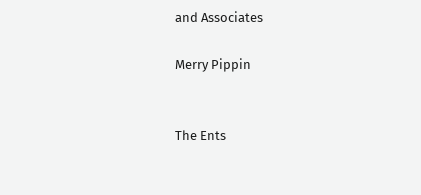and Associates

Merry Pippin


The Ents